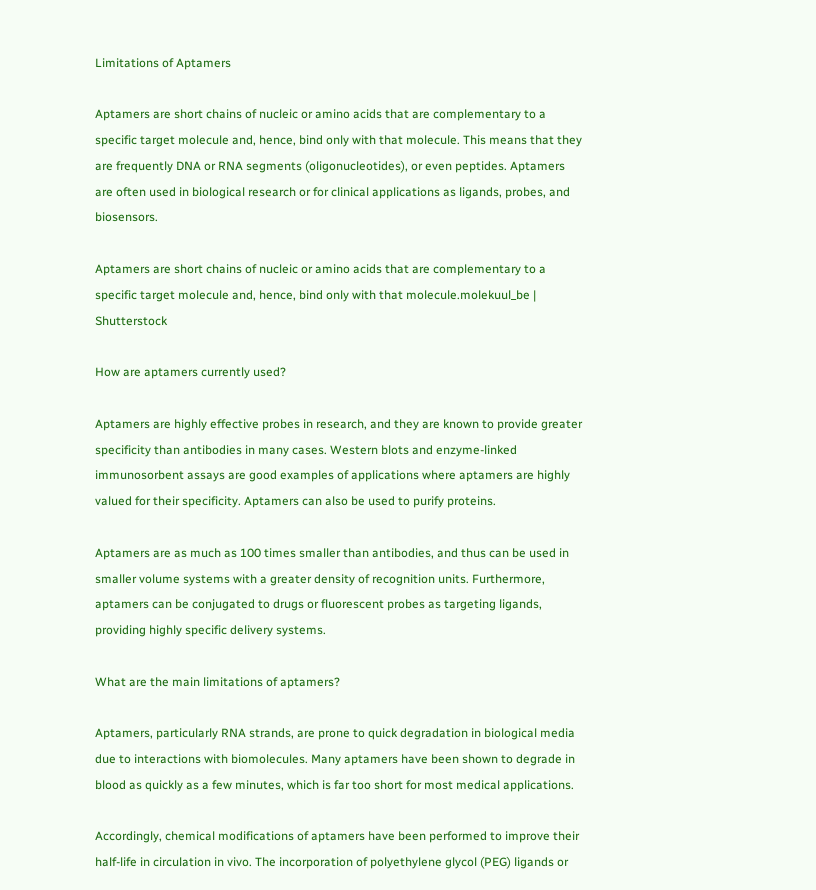Limitations of Aptamers

Aptamers are short chains of nucleic or amino acids that are complementary to a specific target molecule and, hence, bind only with that molecule. This means that they are frequently DNA or RNA segments (oligonucleotides), or even peptides. Aptamers are often used in biological research or for clinical applications as ligands, probes, and biosensors.

Aptamers are short chains of nucleic or amino acids that are complementary to a specific target molecule and, hence, bind only with that molecule.molekuul_be | Shutterstock

How are aptamers currently used?

Aptamers are highly effective probes in research, and they are known to provide greater specificity than antibodies in many cases. Western blots and enzyme-linked immunosorbent assays are good examples of applications where aptamers are highly valued for their specificity. Aptamers can also be used to purify proteins.

Aptamers are as much as 100 times smaller than antibodies, and thus can be used in smaller volume systems with a greater density of recognition units. Furthermore, aptamers can be conjugated to drugs or fluorescent probes as targeting ligands, providing highly specific delivery systems.

What are the main limitations of aptamers?

Aptamers, particularly RNA strands, are prone to quick degradation in biological media due to interactions with biomolecules. Many aptamers have been shown to degrade in blood as quickly as a few minutes, which is far too short for most medical applications.

Accordingly, chemical modifications of aptamers have been performed to improve their half-life in circulation in vivo. The incorporation of polyethylene glycol (PEG) ligands or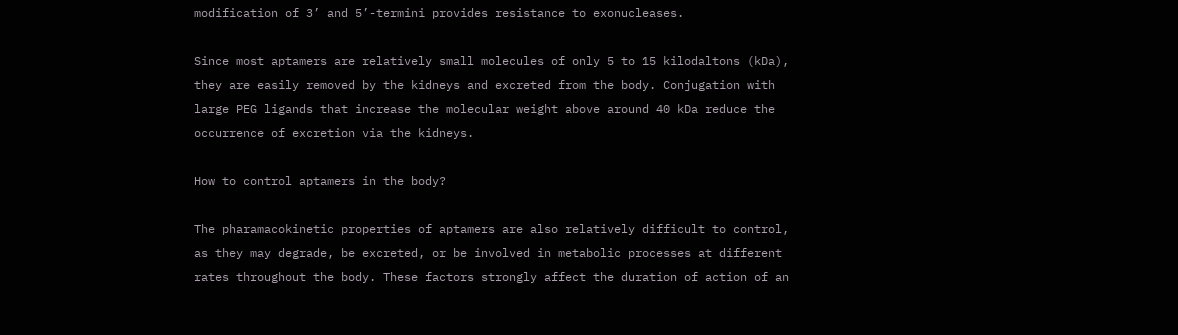modification of 3’ and 5’-termini provides resistance to exonucleases.

Since most aptamers are relatively small molecules of only 5 to 15 kilodaltons (kDa), they are easily removed by the kidneys and excreted from the body. Conjugation with large PEG ligands that increase the molecular weight above around 40 kDa reduce the occurrence of excretion via the kidneys.

How to control aptamers in the body?

The pharamacokinetic properties of aptamers are also relatively difficult to control, as they may degrade, be excreted, or be involved in metabolic processes at different rates throughout the body. These factors strongly affect the duration of action of an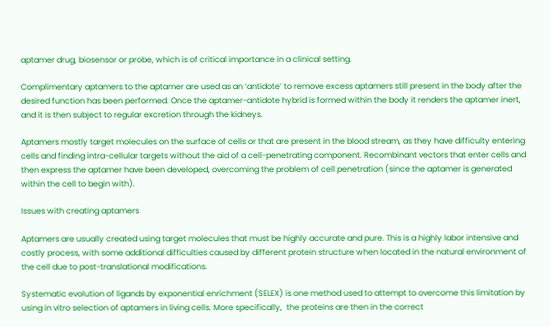aptamer drug, biosensor or probe, which is of critical importance in a clinical setting.

Complimentary aptamers to the aptamer are used as an ‘antidote’ to remove excess aptamers still present in the body after the desired function has been performed. Once the aptamer-antidote hybrid is formed within the body it renders the aptamer inert, and it is then subject to regular excretion through the kidneys.

Aptamers mostly target molecules on the surface of cells or that are present in the blood stream, as they have difficulty entering cells and finding intra-cellular targets without the aid of a cell-penetrating component. Recombinant vectors that enter cells and then express the aptamer have been developed, overcoming the problem of cell penetration (since the aptamer is generated within the cell to begin with).

Issues with creating aptamers

Aptamers are usually created using target molecules that must be highly accurate and pure. This is a highly labor intensive and costly process, with some additional difficulties caused by different protein structure when located in the natural environment of the cell due to post-translational modifications.

Systematic evolution of ligands by exponential enrichment (SELEX) is one method used to attempt to overcome this limitation by using in vitro selection of aptamers in living cells. More specifically,  the proteins are then in the correct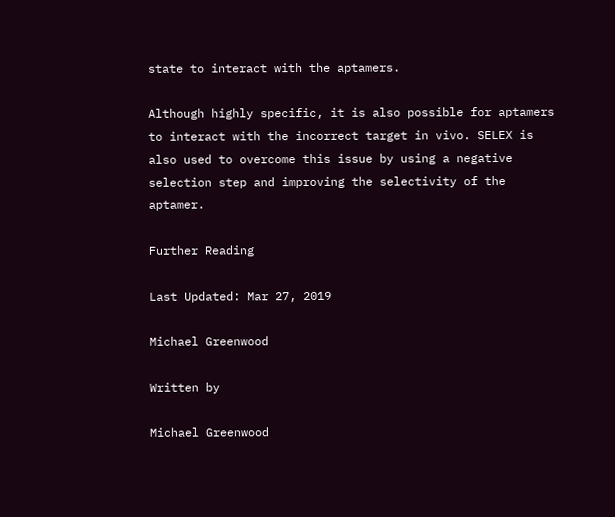state to interact with the aptamers.

Although highly specific, it is also possible for aptamers to interact with the incorrect target in vivo. SELEX is also used to overcome this issue by using a negative selection step and improving the selectivity of the aptamer.

Further Reading

Last Updated: Mar 27, 2019

Michael Greenwood

Written by

Michael Greenwood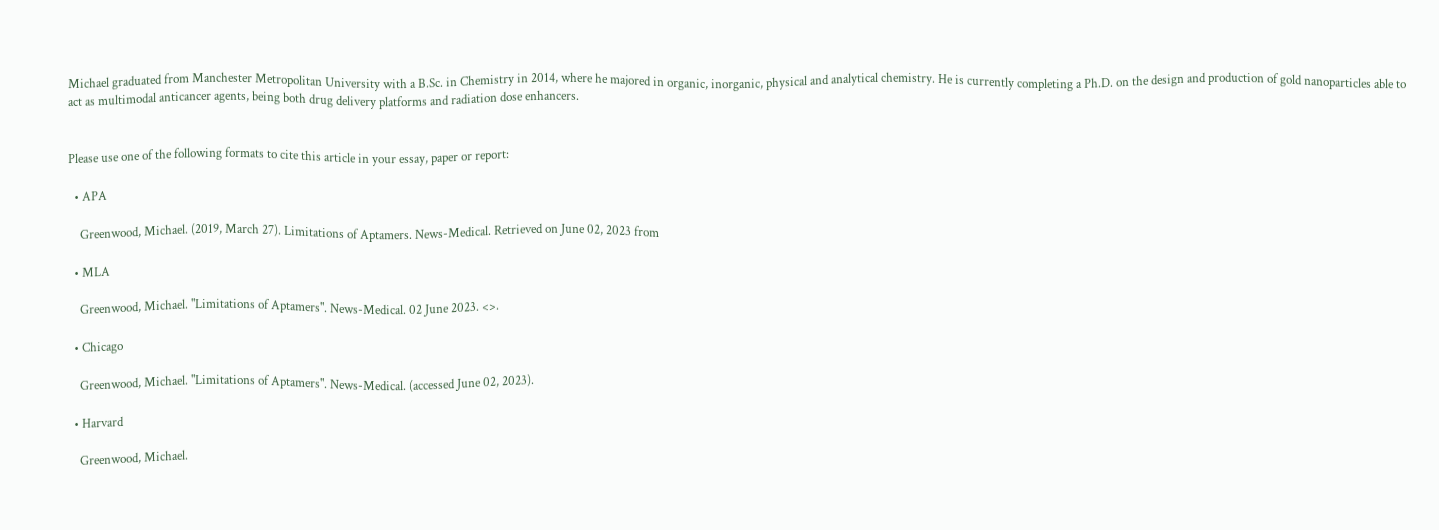Michael graduated from Manchester Metropolitan University with a B.Sc. in Chemistry in 2014, where he majored in organic, inorganic, physical and analytical chemistry. He is currently completing a Ph.D. on the design and production of gold nanoparticles able to act as multimodal anticancer agents, being both drug delivery platforms and radiation dose enhancers.


Please use one of the following formats to cite this article in your essay, paper or report:

  • APA

    Greenwood, Michael. (2019, March 27). Limitations of Aptamers. News-Medical. Retrieved on June 02, 2023 from

  • MLA

    Greenwood, Michael. "Limitations of Aptamers". News-Medical. 02 June 2023. <>.

  • Chicago

    Greenwood, Michael. "Limitations of Aptamers". News-Medical. (accessed June 02, 2023).

  • Harvard

    Greenwood, Michael.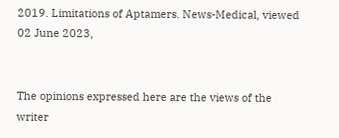2019. Limitations of Aptamers. News-Medical, viewed 02 June 2023,


The opinions expressed here are the views of the writer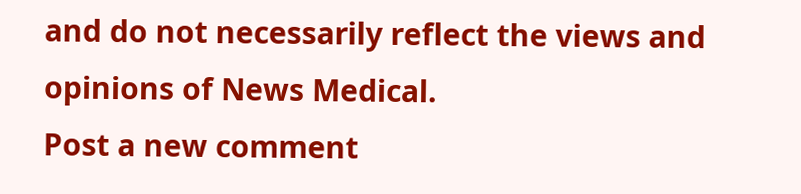and do not necessarily reflect the views and opinions of News Medical.
Post a new comment